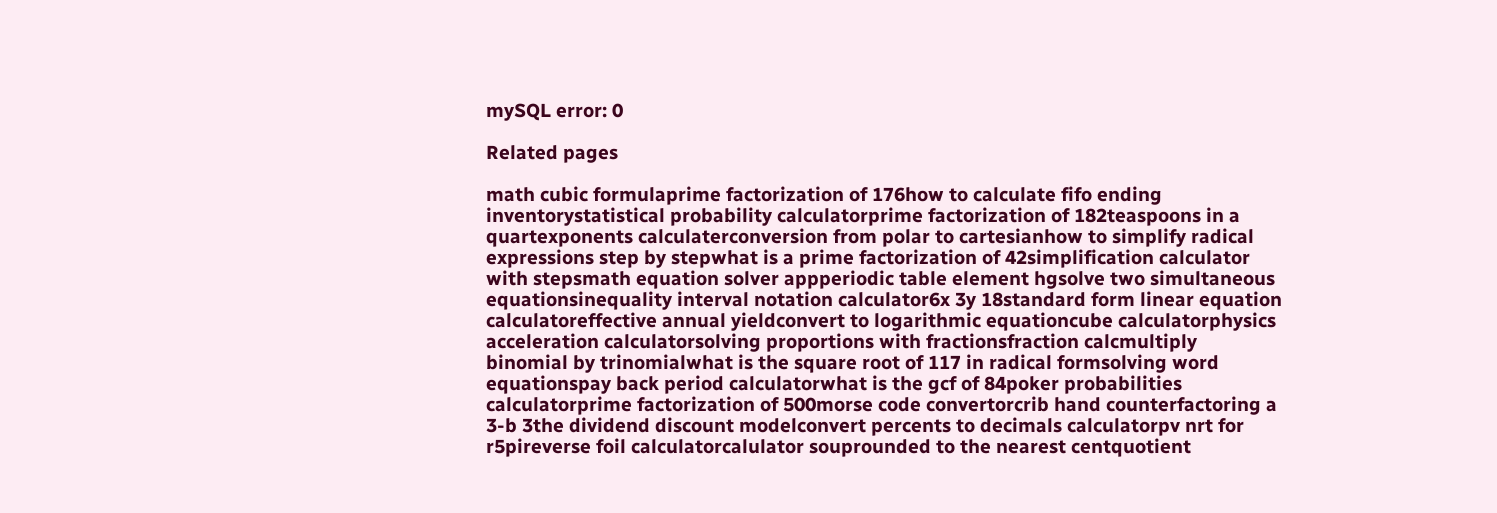mySQL error: 0

Related pages

math cubic formulaprime factorization of 176how to calculate fifo ending inventorystatistical probability calculatorprime factorization of 182teaspoons in a quartexponents calculaterconversion from polar to cartesianhow to simplify radical expressions step by stepwhat is a prime factorization of 42simplification calculator with stepsmath equation solver appperiodic table element hgsolve two simultaneous equationsinequality interval notation calculator6x 3y 18standard form linear equation calculatoreffective annual yieldconvert to logarithmic equationcube calculatorphysics acceleration calculatorsolving proportions with fractionsfraction calcmultiply binomial by trinomialwhat is the square root of 117 in radical formsolving word equationspay back period calculatorwhat is the gcf of 84poker probabilities calculatorprime factorization of 500morse code convertorcrib hand counterfactoring a 3-b 3the dividend discount modelconvert percents to decimals calculatorpv nrt for r5pireverse foil calculatorcalulator souprounded to the nearest centquotient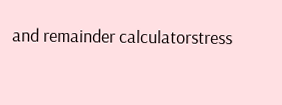and remainder calculatorstress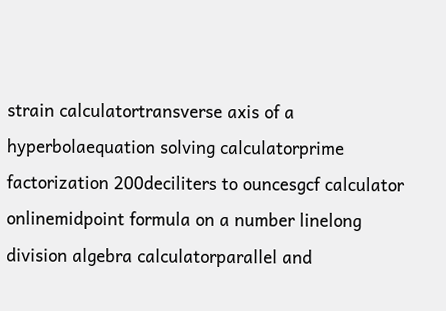strain calculatortransverse axis of a hyperbolaequation solving calculatorprime factorization 200deciliters to ouncesgcf calculator onlinemidpoint formula on a number linelong division algebra calculatorparallel and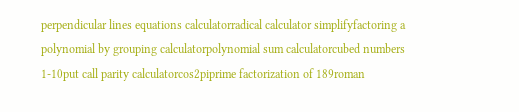perpendicular lines equations calculatorradical calculator simplifyfactoring a polynomial by grouping calculatorpolynomial sum calculatorcubed numbers 1-10put call parity calculatorcos2piprime factorization of 189roman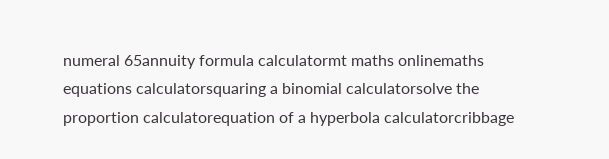numeral 65annuity formula calculatormt maths onlinemaths equations calculatorsquaring a binomial calculatorsolve the proportion calculatorequation of a hyperbola calculatorcribbage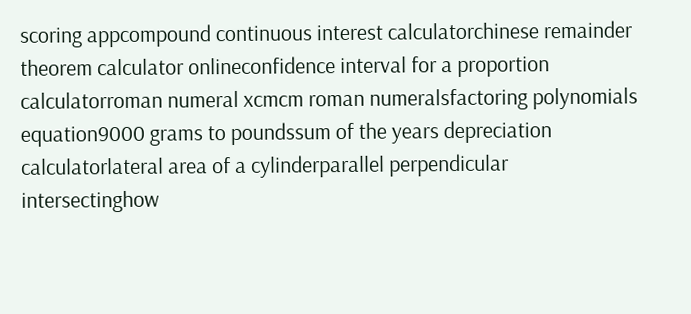scoring appcompound continuous interest calculatorchinese remainder theorem calculator onlineconfidence interval for a proportion calculatorroman numeral xcmcm roman numeralsfactoring polynomials equation9000 grams to poundssum of the years depreciation calculatorlateral area of a cylinderparallel perpendicular intersectinghow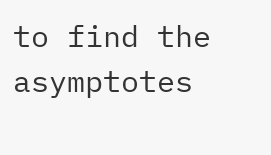to find the asymptotes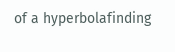of a hyperbolafinding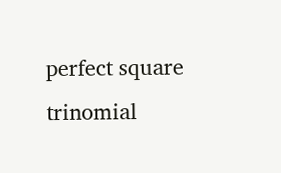perfect square trinomial